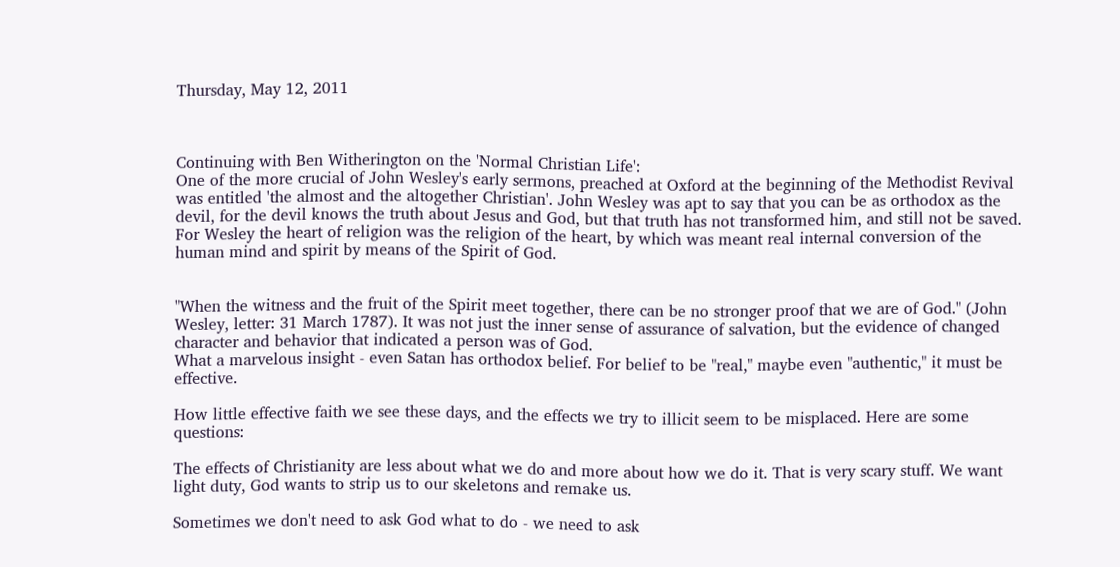Thursday, May 12, 2011



Continuing with Ben Witherington on the 'Normal Christian Life':
One of the more crucial of John Wesley's early sermons, preached at Oxford at the beginning of the Methodist Revival was entitled 'the almost and the altogether Christian'. John Wesley was apt to say that you can be as orthodox as the devil, for the devil knows the truth about Jesus and God, but that truth has not transformed him, and still not be saved. For Wesley the heart of religion was the religion of the heart, by which was meant real internal conversion of the human mind and spirit by means of the Spirit of God.


"When the witness and the fruit of the Spirit meet together, there can be no stronger proof that we are of God." (John Wesley, letter: 31 March 1787). It was not just the inner sense of assurance of salvation, but the evidence of changed character and behavior that indicated a person was of God.
What a marvelous insight - even Satan has orthodox belief. For belief to be "real," maybe even "authentic," it must be effective.

How little effective faith we see these days, and the effects we try to illicit seem to be misplaced. Here are some questions:

The effects of Christianity are less about what we do and more about how we do it. That is very scary stuff. We want light duty, God wants to strip us to our skeletons and remake us.

Sometimes we don't need to ask God what to do - we need to ask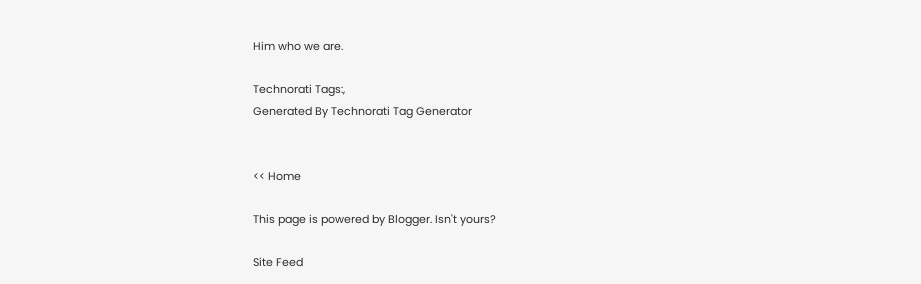Him who we are.

Technorati Tags:,
Generated By Technorati Tag Generator


<< Home

This page is powered by Blogger. Isn't yours?

Site Feed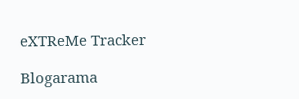eXTReMe Tracker

Blogarama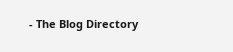- The Blog Directory